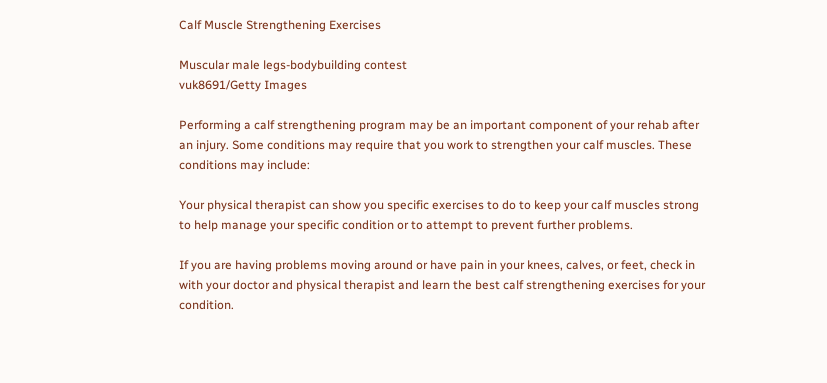Calf Muscle Strengthening Exercises

Muscular male legs-bodybuilding contest
vuk8691/Getty Images

Performing a calf strengthening program may be an important component of your rehab after an injury. Some conditions may require that you work to strengthen your calf muscles. These conditions may include:

Your physical therapist can show you specific exercises to do to keep your calf muscles strong to help manage your specific condition or to attempt to prevent further problems.

If you are having problems moving around or have pain in your knees, calves, or feet, check in with your doctor and physical therapist and learn the best calf strengthening exercises for your condition.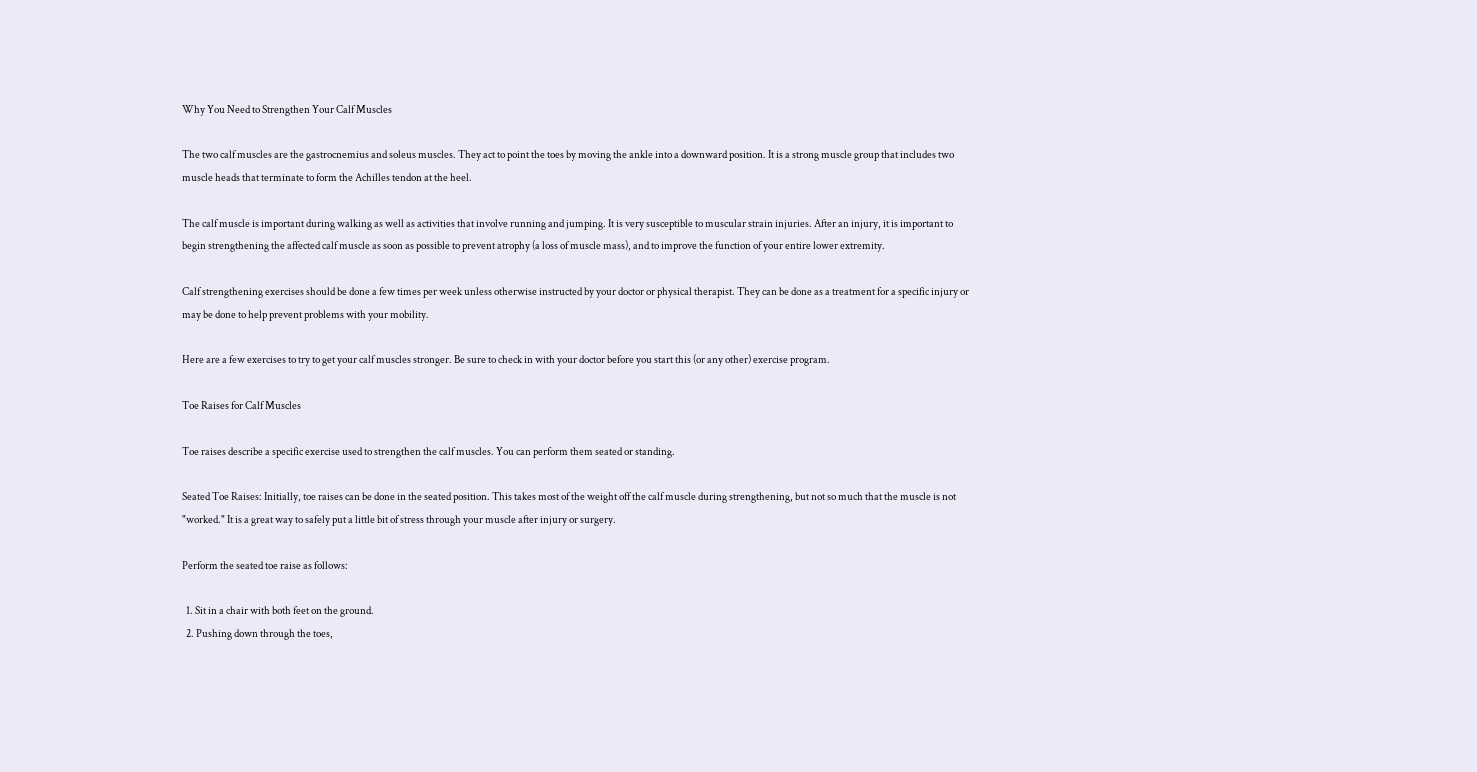Why You Need to Strengthen Your Calf Muscles

The two calf muscles are the gastrocnemius and soleus muscles. They act to point the toes by moving the ankle into a downward position. It is a strong muscle group that includes two muscle heads that terminate to form the Achilles tendon at the heel.

The calf muscle is important during walking as well as activities that involve running and jumping. It is very susceptible to muscular strain injuries. After an injury, it is important to begin strengthening the affected calf muscle as soon as possible to prevent atrophy (a loss of muscle mass), and to improve the function of your entire lower extremity.

Calf strengthening exercises should be done a few times per week unless otherwise instructed by your doctor or physical therapist. They can be done as a treatment for a specific injury or may be done to help prevent problems with your mobility.

Here are a few exercises to try to get your calf muscles stronger. Be sure to check in with your doctor before you start this (or any other) exercise program.

Toe Raises for Calf Muscles

Toe raises describe a specific exercise used to strengthen the calf muscles. You can perform them seated or standing.

Seated Toe Raises: Initially, toe raises can be done in the seated position. This takes most of the weight off the calf muscle during strengthening, but not so much that the muscle is not "worked." It is a great way to safely put a little bit of stress through your muscle after injury or surgery.

Perform the seated toe raise as follows:

  1. Sit in a chair with both feet on the ground.
  2. Pushing down through the toes,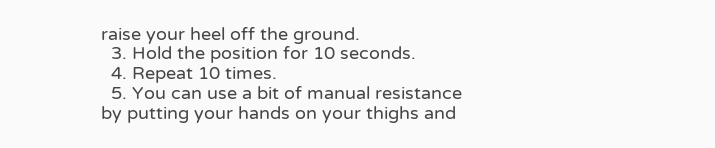raise your heel off the ground.
  3. Hold the position for 10 seconds.
  4. Repeat 10 times.
  5. You can use a bit of manual resistance by putting your hands on your thighs and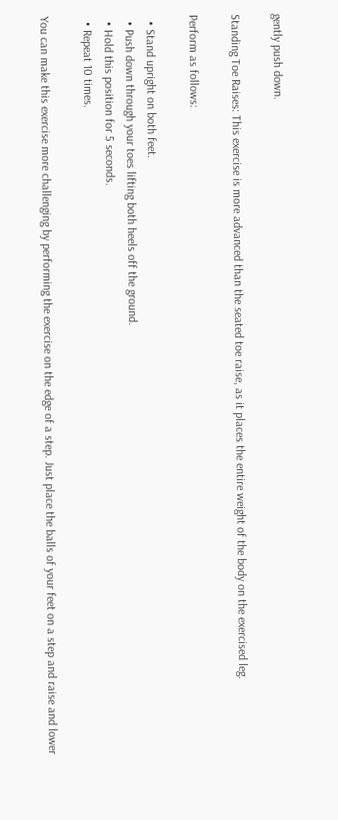gently push down.

Standing Toe Raises: This exercise is more advanced than the seated toe raise, as it places the entire weight of the body on the exercised leg.

Perform as follows:

  • Stand upright on both feet.
  • Push down through your toes lifting both heels off the ground.
  • Hold this position for 5 seconds.
  • Repeat 10 times.

You can make this exercise more challenging by performing the exercise on the edge of a step. Just place the balls of your feet on a step and raise and lower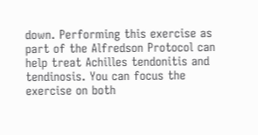down. Performing this exercise as part of the Alfredson Protocol can help treat Achilles tendonitis and tendinosis. You can focus the exercise on both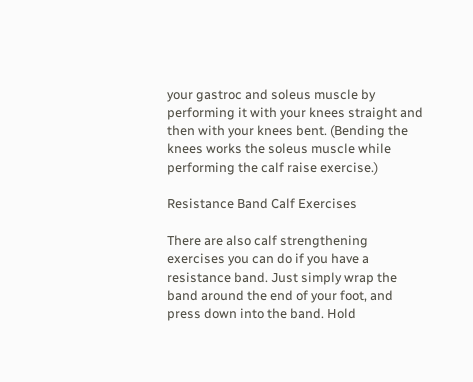your gastroc and soleus muscle by performing it with your knees straight and then with your knees bent. (Bending the knees works the soleus muscle while performing the calf raise exercise.)

Resistance Band Calf Exercises

There are also calf strengthening exercises you can do if you have a resistance band. Just simply wrap the band around the end of your foot, and press down into the band. Hold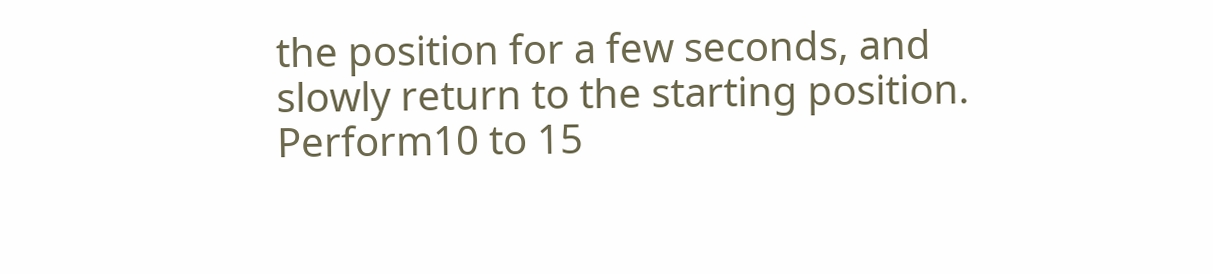the position for a few seconds, and slowly return to the starting position. Perform10 to 15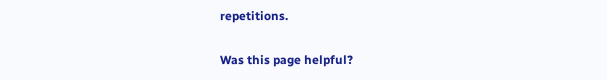repetitions.

Was this page helpful?